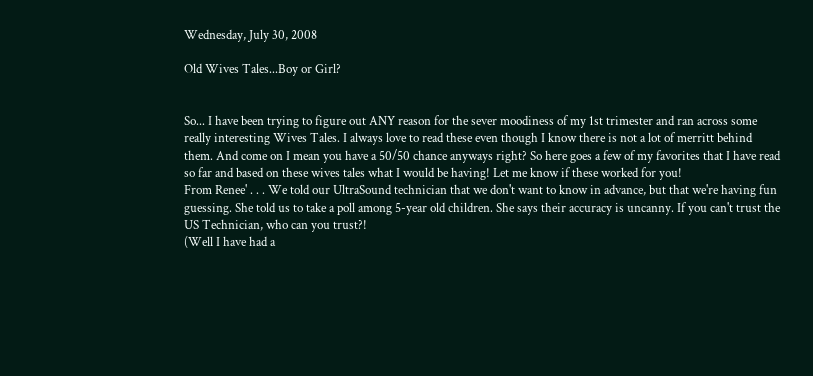Wednesday, July 30, 2008

Old Wives Tales...Boy or Girl?


So... I have been trying to figure out ANY reason for the sever moodiness of my 1st trimester and ran across some really interesting Wives Tales. I always love to read these even though I know there is not a lot of merritt behind them. And come on I mean you have a 50/50 chance anyways right? So here goes a few of my favorites that I have read so far and based on these wives tales what I would be having! Let me know if these worked for you!
From Renee' . . . We told our UltraSound technician that we don't want to know in advance, but that we're having fun guessing. She told us to take a poll among 5-year old children. She says their accuracy is uncanny. If you can't trust the US Technician, who can you trust?!
(Well I have had a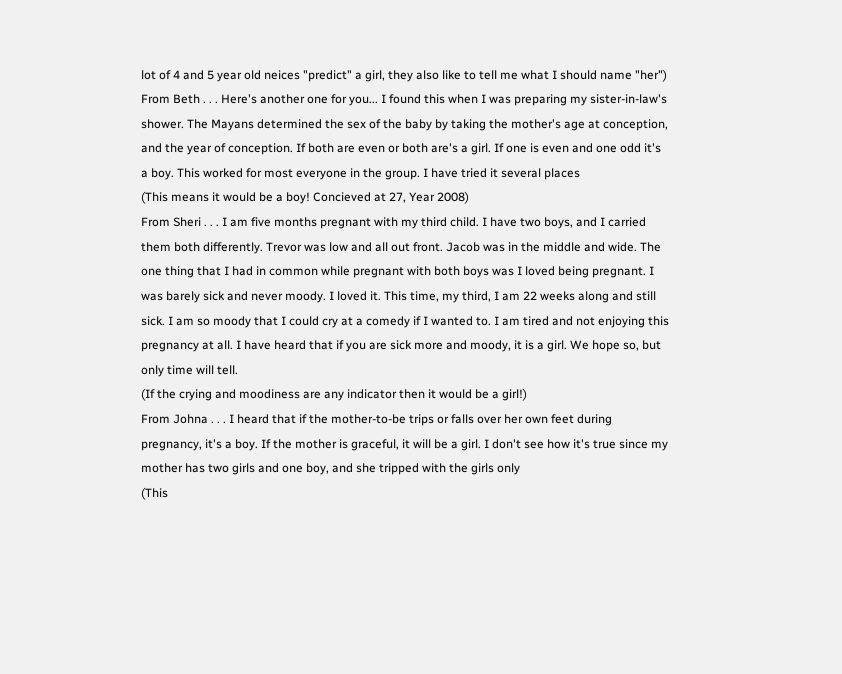lot of 4 and 5 year old neices "predict" a girl, they also like to tell me what I should name "her")
From Beth . . . Here's another one for you... I found this when I was preparing my sister-in-law's shower. The Mayans determined the sex of the baby by taking the mother's age at conception, and the year of conception. If both are even or both are's a girl. If one is even and one odd it's a boy. This worked for most everyone in the group. I have tried it several places
(This means it would be a boy! Concieved at 27, Year 2008)
From Sheri . . . I am five months pregnant with my third child. I have two boys, and I carried them both differently. Trevor was low and all out front. Jacob was in the middle and wide. The one thing that I had in common while pregnant with both boys was I loved being pregnant. I was barely sick and never moody. I loved it. This time, my third, I am 22 weeks along and still sick. I am so moody that I could cry at a comedy if I wanted to. I am tired and not enjoying this pregnancy at all. I have heard that if you are sick more and moody, it is a girl. We hope so, but only time will tell.
(If the crying and moodiness are any indicator then it would be a girl!)
From Johna . . . I heard that if the mother-to-be trips or falls over her own feet during pregnancy, it's a boy. If the mother is graceful, it will be a girl. I don't see how it's true since my mother has two girls and one boy, and she tripped with the girls only
(This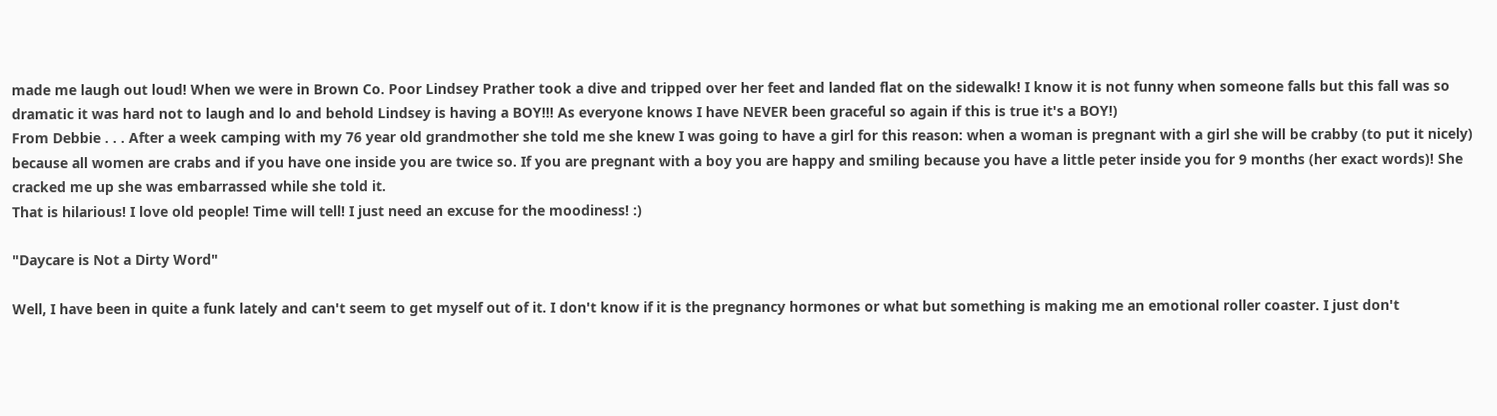made me laugh out loud! When we were in Brown Co. Poor Lindsey Prather took a dive and tripped over her feet and landed flat on the sidewalk! I know it is not funny when someone falls but this fall was so dramatic it was hard not to laugh and lo and behold Lindsey is having a BOY!!! As everyone knows I have NEVER been graceful so again if this is true it's a BOY!)
From Debbie . . . After a week camping with my 76 year old grandmother she told me she knew I was going to have a girl for this reason: when a woman is pregnant with a girl she will be crabby (to put it nicely) because all women are crabs and if you have one inside you are twice so. If you are pregnant with a boy you are happy and smiling because you have a little peter inside you for 9 months (her exact words)! She cracked me up she was embarrassed while she told it.
That is hilarious! I love old people! Time will tell! I just need an excuse for the moodiness! :)

"Daycare is Not a Dirty Word"

Well, I have been in quite a funk lately and can't seem to get myself out of it. I don't know if it is the pregnancy hormones or what but something is making me an emotional roller coaster. I just don't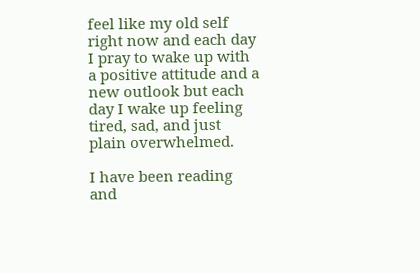feel like my old self right now and each day I pray to wake up with a positive attitude and a new outlook but each day I wake up feeling tired, sad, and just plain overwhelmed.

I have been reading and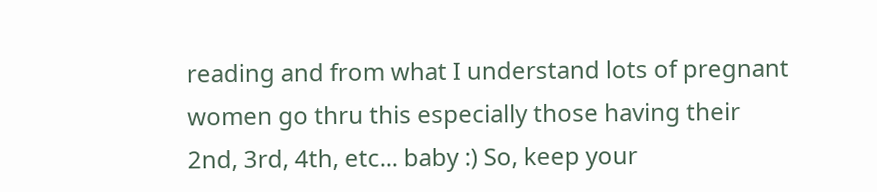reading and from what I understand lots of pregnant women go thru this especially those having their 2nd, 3rd, 4th, etc... baby :) So, keep your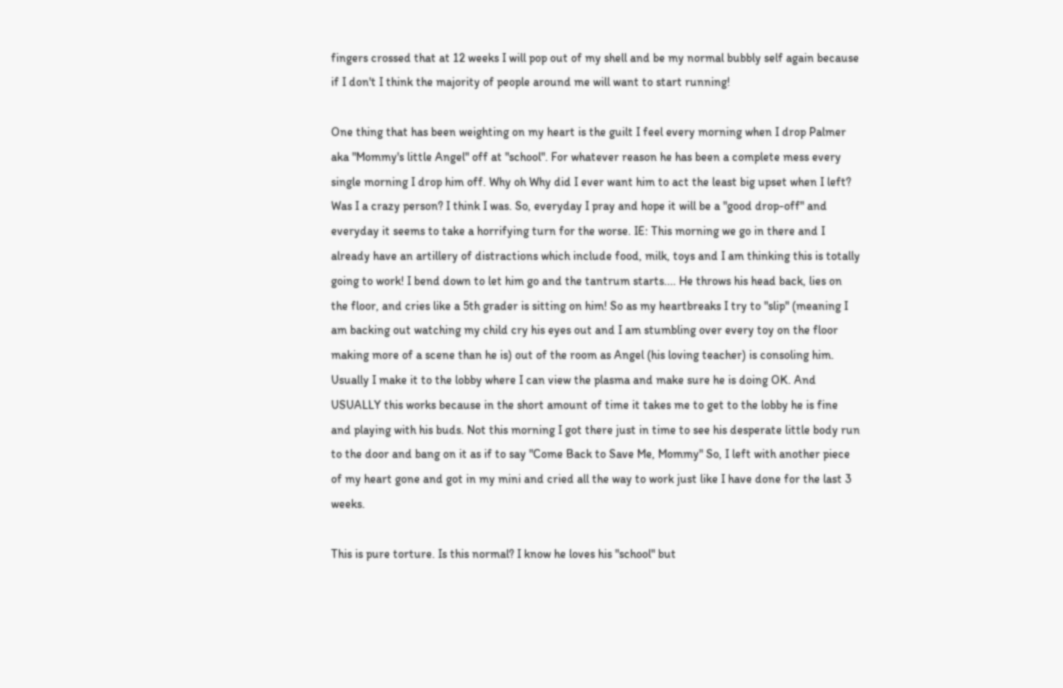fingers crossed that at 12 weeks I will pop out of my shell and be my normal bubbly self again because if I don't I think the majority of people around me will want to start running!

One thing that has been weighting on my heart is the guilt I feel every morning when I drop Palmer aka "Mommy's little Angel" off at "school". For whatever reason he has been a complete mess every single morning I drop him off. Why oh Why did I ever want him to act the least big upset when I left? Was I a crazy person? I think I was. So, everyday I pray and hope it will be a "good drop-off" and everyday it seems to take a horrifying turn for the worse. IE: This morning we go in there and I already have an artillery of distractions which include food, milk, toys and I am thinking this is totally going to work! I bend down to let him go and the tantrum starts.... He throws his head back, lies on the floor, and cries like a 5th grader is sitting on him! So as my heartbreaks I try to "slip" (meaning I am backing out watching my child cry his eyes out and I am stumbling over every toy on the floor making more of a scene than he is) out of the room as Angel (his loving teacher) is consoling him. Usually I make it to the lobby where I can view the plasma and make sure he is doing OK. And USUALLY this works because in the short amount of time it takes me to get to the lobby he is fine and playing with his buds. Not this morning I got there just in time to see his desperate little body run to the door and bang on it as if to say "Come Back to Save Me, Mommy" So, I left with another piece of my heart gone and got in my mini and cried all the way to work just like I have done for the last 3 weeks.

This is pure torture. Is this normal? I know he loves his "school" but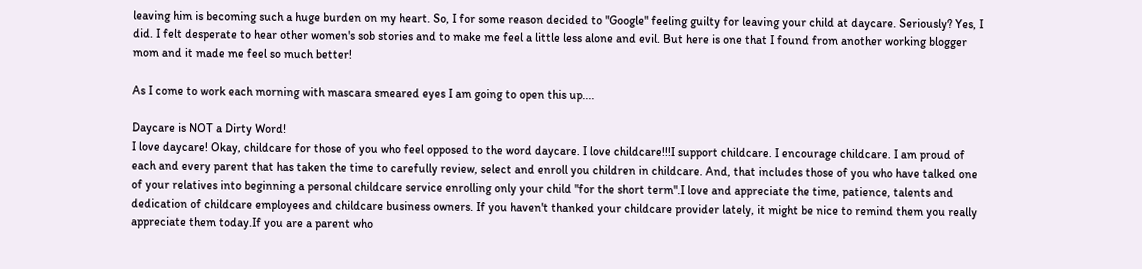leaving him is becoming such a huge burden on my heart. So, I for some reason decided to "Google" feeling guilty for leaving your child at daycare. Seriously? Yes, I did. I felt desperate to hear other women's sob stories and to make me feel a little less alone and evil. But here is one that I found from another working blogger mom and it made me feel so much better!

As I come to work each morning with mascara smeared eyes I am going to open this up....

Daycare is NOT a Dirty Word!
I love daycare! Okay, childcare for those of you who feel opposed to the word daycare. I love childcare!!!I support childcare. I encourage childcare. I am proud of each and every parent that has taken the time to carefully review, select and enroll you children in childcare. And, that includes those of you who have talked one of your relatives into beginning a personal childcare service enrolling only your child "for the short term".I love and appreciate the time, patience, talents and dedication of childcare employees and childcare business owners. If you haven't thanked your childcare provider lately, it might be nice to remind them you really appreciate them today.If you are a parent who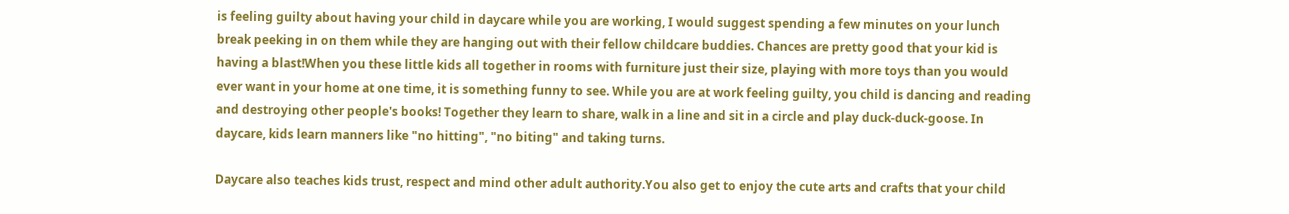is feeling guilty about having your child in daycare while you are working, I would suggest spending a few minutes on your lunch break peeking in on them while they are hanging out with their fellow childcare buddies. Chances are pretty good that your kid is having a blast!When you these little kids all together in rooms with furniture just their size, playing with more toys than you would ever want in your home at one time, it is something funny to see. While you are at work feeling guilty, you child is dancing and reading and destroying other people's books! Together they learn to share, walk in a line and sit in a circle and play duck-duck-goose. In daycare, kids learn manners like "no hitting", "no biting" and taking turns.

Daycare also teaches kids trust, respect and mind other adult authority.You also get to enjoy the cute arts and crafts that your child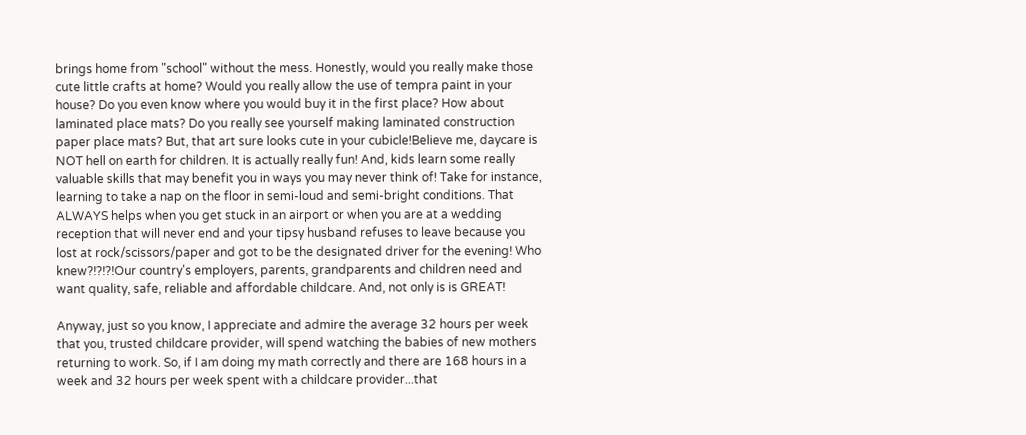brings home from "school" without the mess. Honestly, would you really make those cute little crafts at home? Would you really allow the use of tempra paint in your house? Do you even know where you would buy it in the first place? How about laminated place mats? Do you really see yourself making laminated construction paper place mats? But, that art sure looks cute in your cubicle!Believe me, daycare is NOT hell on earth for children. It is actually really fun! And, kids learn some really valuable skills that may benefit you in ways you may never think of! Take for instance, learning to take a nap on the floor in semi-loud and semi-bright conditions. That ALWAYS helps when you get stuck in an airport or when you are at a wedding reception that will never end and your tipsy husband refuses to leave because you lost at rock/scissors/paper and got to be the designated driver for the evening! Who knew?!?!?!Our country's employers, parents, grandparents and children need and want quality, safe, reliable and affordable childcare. And, not only is is GREAT!

Anyway, just so you know, I appreciate and admire the average 32 hours per week that you, trusted childcare provider, will spend watching the babies of new mothers returning to work. So, if I am doing my math correctly and there are 168 hours in a week and 32 hours per week spent with a childcare provider...that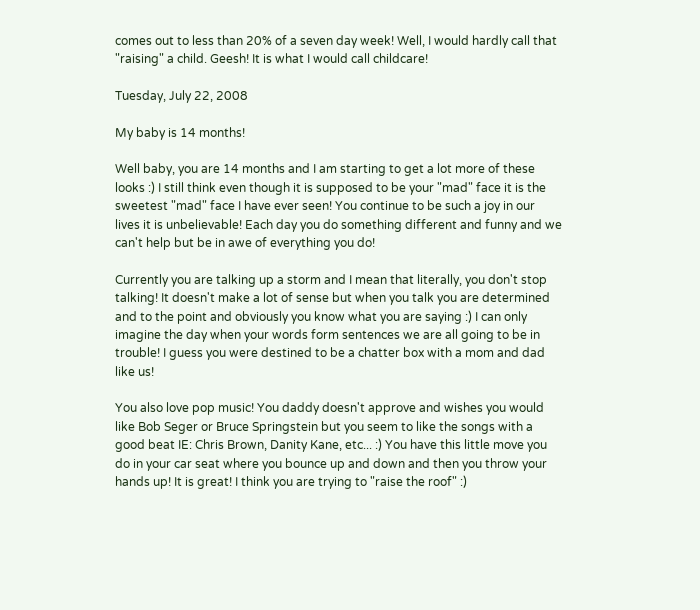comes out to less than 20% of a seven day week! Well, I would hardly call that "raising" a child. Geesh! It is what I would call childcare!

Tuesday, July 22, 2008

My baby is 14 months!

Well baby, you are 14 months and I am starting to get a lot more of these looks :) I still think even though it is supposed to be your "mad" face it is the sweetest "mad" face I have ever seen! You continue to be such a joy in our lives it is unbelievable! Each day you do something different and funny and we can't help but be in awe of everything you do!

Currently you are talking up a storm and I mean that literally, you don't stop talking! It doesn't make a lot of sense but when you talk you are determined and to the point and obviously you know what you are saying :) I can only imagine the day when your words form sentences we are all going to be in trouble! I guess you were destined to be a chatter box with a mom and dad like us!

You also love pop music! You daddy doesn't approve and wishes you would like Bob Seger or Bruce Springstein but you seem to like the songs with a good beat IE: Chris Brown, Danity Kane, etc... :) You have this little move you do in your car seat where you bounce up and down and then you throw your hands up! It is great! I think you are trying to "raise the roof" :)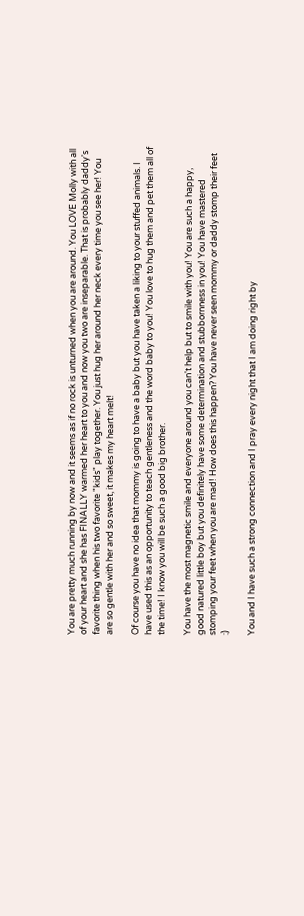You are pretty much running by now and it seems as if no rock is unturned when you are around. You LOVE Molly with all of your heart and she has FINALLY warmed her heart to you and now you two are inseparable. That is probably daddy's favorite thing when his two favorite "kids" play together. You just hug her around her neck every time you see her! You are so gentle with her and so sweet, it makes my heart melt!

Of course you have no idea that mommy is going to have a baby but you have taken a liking to your stuffed animals. I have used this as an opportunity to teach gentleness and the word baby to you! You love to hug them and pet them all of the time! I know you will be such a good big brother.

You have the most magnetic smile and everyone around you can't help but to smile with you! You are such a happy, good natured little boy but you definitely have some determination and stubbornness in you! You have mastered stomping your feet when you are mad! How does this happen? You have never seen mommy or daddy stomp their feet :)

You and I have such a strong connection and I pray every night that I am doing right by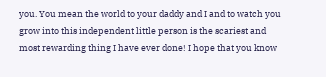you. You mean the world to your daddy and I and to watch you grow into this independent little person is the scariest and most rewarding thing I have ever done! I hope that you know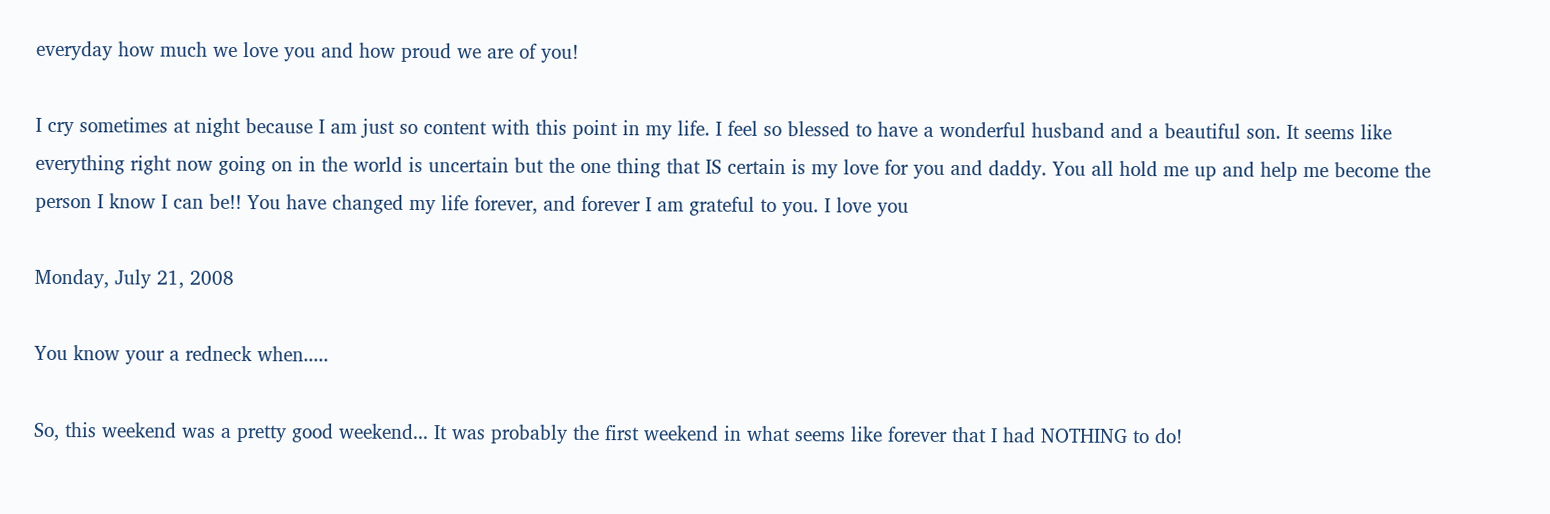everyday how much we love you and how proud we are of you!

I cry sometimes at night because I am just so content with this point in my life. I feel so blessed to have a wonderful husband and a beautiful son. It seems like everything right now going on in the world is uncertain but the one thing that IS certain is my love for you and daddy. You all hold me up and help me become the person I know I can be!! You have changed my life forever, and forever I am grateful to you. I love you

Monday, July 21, 2008

You know your a redneck when.....

So, this weekend was a pretty good weekend... It was probably the first weekend in what seems like forever that I had NOTHING to do!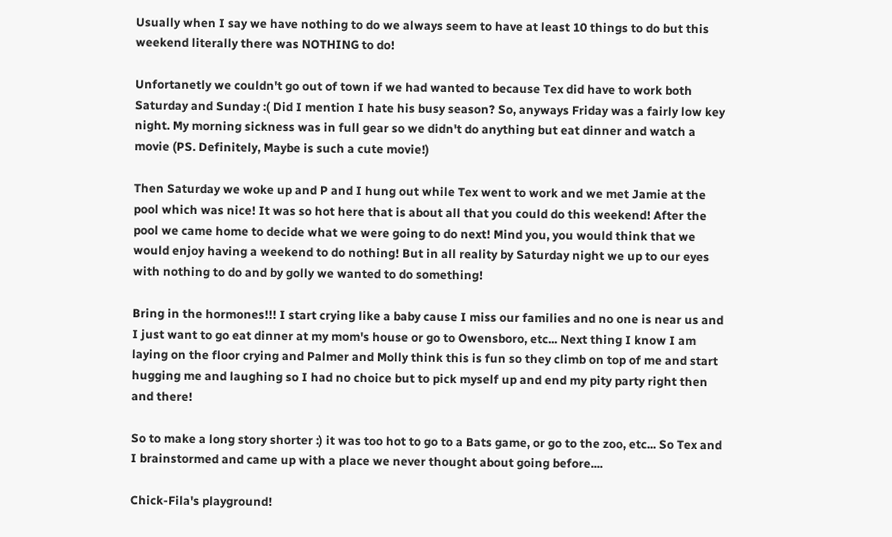Usually when I say we have nothing to do we always seem to have at least 10 things to do but this weekend literally there was NOTHING to do!

Unfortanetly we couldn't go out of town if we had wanted to because Tex did have to work both Saturday and Sunday :( Did I mention I hate his busy season? So, anyways Friday was a fairly low key night. My morning sickness was in full gear so we didn't do anything but eat dinner and watch a movie (PS. Definitely, Maybe is such a cute movie!)

Then Saturday we woke up and P and I hung out while Tex went to work and we met Jamie at the pool which was nice! It was so hot here that is about all that you could do this weekend! After the pool we came home to decide what we were going to do next! Mind you, you would think that we would enjoy having a weekend to do nothing! But in all reality by Saturday night we up to our eyes with nothing to do and by golly we wanted to do something!

Bring in the hormones!!! I start crying like a baby cause I miss our families and no one is near us and I just want to go eat dinner at my mom's house or go to Owensboro, etc... Next thing I know I am laying on the floor crying and Palmer and Molly think this is fun so they climb on top of me and start hugging me and laughing so I had no choice but to pick myself up and end my pity party right then and there!

So to make a long story shorter :) it was too hot to go to a Bats game, or go to the zoo, etc... So Tex and I brainstormed and came up with a place we never thought about going before....

Chick-Fila's playground!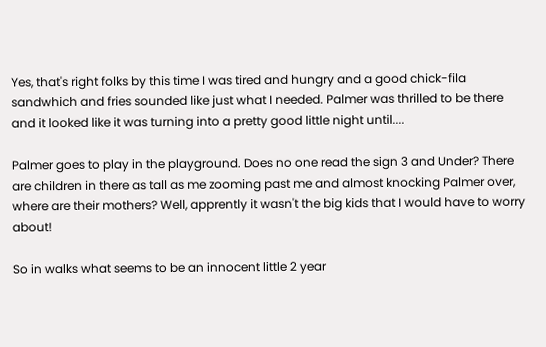Yes, that's right folks by this time I was tired and hungry and a good chick-fila sandwhich and fries sounded like just what I needed. Palmer was thrilled to be there and it looked like it was turning into a pretty good little night until....

Palmer goes to play in the playground. Does no one read the sign 3 and Under? There are children in there as tall as me zooming past me and almost knocking Palmer over, where are their mothers? Well, apprently it wasn't the big kids that I would have to worry about!

So in walks what seems to be an innocent little 2 year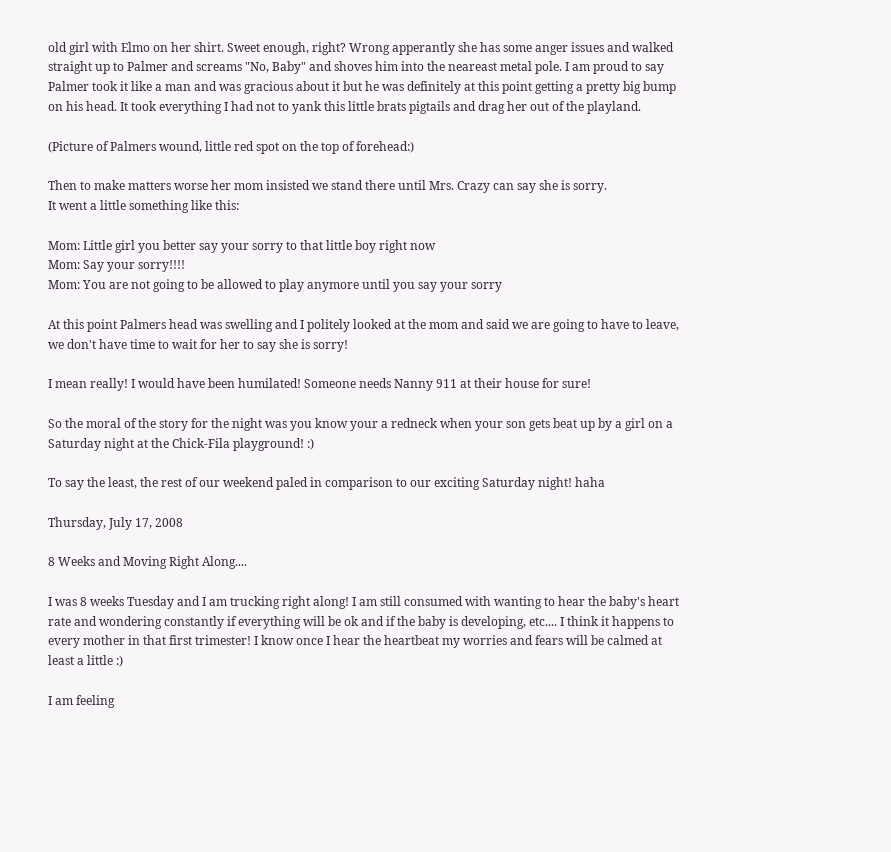old girl with Elmo on her shirt. Sweet enough, right? Wrong apperantly she has some anger issues and walked straight up to Palmer and screams "No, Baby" and shoves him into the neareast metal pole. I am proud to say Palmer took it like a man and was gracious about it but he was definitely at this point getting a pretty big bump on his head. It took everything I had not to yank this little brats pigtails and drag her out of the playland.

(Picture of Palmers wound, little red spot on the top of forehead:)

Then to make matters worse her mom insisted we stand there until Mrs. Crazy can say she is sorry.
It went a little something like this:

Mom: Little girl you better say your sorry to that little boy right now
Mom: Say your sorry!!!!
Mom: You are not going to be allowed to play anymore until you say your sorry

At this point Palmers head was swelling and I politely looked at the mom and said we are going to have to leave, we don't have time to wait for her to say she is sorry!

I mean really! I would have been humilated! Someone needs Nanny 911 at their house for sure!

So the moral of the story for the night was you know your a redneck when your son gets beat up by a girl on a Saturday night at the Chick-Fila playground! :)

To say the least, the rest of our weekend paled in comparison to our exciting Saturday night! haha

Thursday, July 17, 2008

8 Weeks and Moving Right Along....

I was 8 weeks Tuesday and I am trucking right along! I am still consumed with wanting to hear the baby's heart rate and wondering constantly if everything will be ok and if the baby is developing, etc.... I think it happens to every mother in that first trimester! I know once I hear the heartbeat my worries and fears will be calmed at least a little :)

I am feeling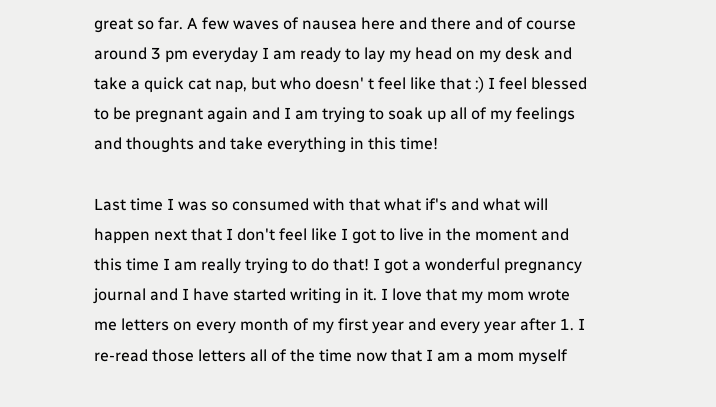great so far. A few waves of nausea here and there and of course around 3 pm everyday I am ready to lay my head on my desk and take a quick cat nap, but who doesn' t feel like that :) I feel blessed to be pregnant again and I am trying to soak up all of my feelings and thoughts and take everything in this time!

Last time I was so consumed with that what if's and what will happen next that I don't feel like I got to live in the moment and this time I am really trying to do that! I got a wonderful pregnancy journal and I have started writing in it. I love that my mom wrote me letters on every month of my first year and every year after 1. I re-read those letters all of the time now that I am a mom myself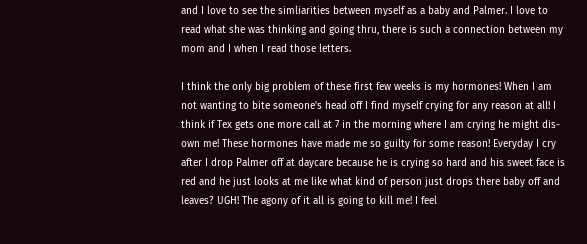and I love to see the simliarities between myself as a baby and Palmer. I love to read what she was thinking and going thru, there is such a connection between my mom and I when I read those letters.

I think the only big problem of these first few weeks is my hormones! When I am not wanting to bite someone's head off I find myself crying for any reason at all! I think if Tex gets one more call at 7 in the morning where I am crying he might dis-own me! These hormones have made me so guilty for some reason! Everyday I cry after I drop Palmer off at daycare because he is crying so hard and his sweet face is red and he just looks at me like what kind of person just drops there baby off and leaves? UGH! The agony of it all is going to kill me! I feel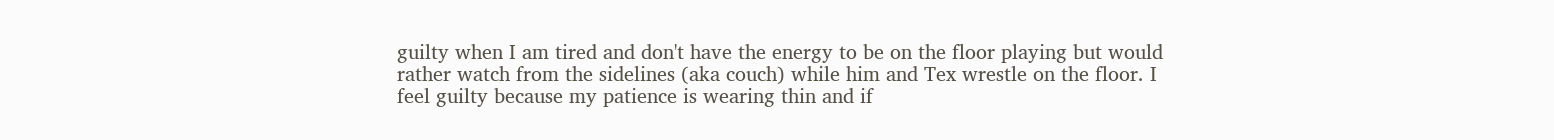guilty when I am tired and don't have the energy to be on the floor playing but would rather watch from the sidelines (aka couch) while him and Tex wrestle on the floor. I feel guilty because my patience is wearing thin and if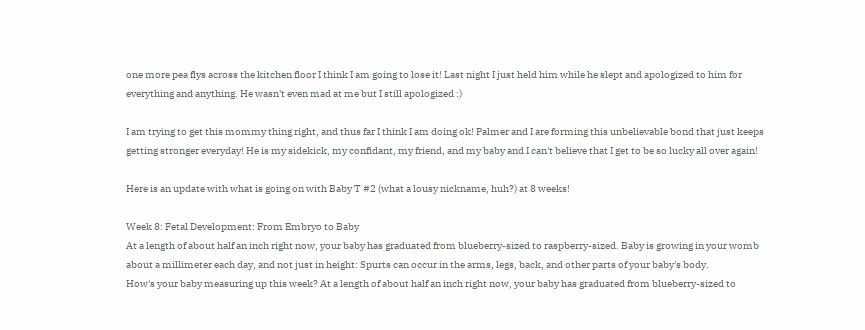one more pea flys across the kitchen floor I think I am going to lose it! Last night I just held him while he slept and apologized to him for everything and anything. He wasn't even mad at me but I still apologized :)

I am trying to get this mommy thing right, and thus far I think I am doing ok! Palmer and I are forming this unbelievable bond that just keeps getting stronger everyday! He is my sidekick, my confidant, my friend, and my baby and I can't believe that I get to be so lucky all over again!

Here is an update with what is going on with Baby T #2 (what a lousy nickname, huh?) at 8 weeks!

Week 8: Fetal Development: From Embryo to Baby
At a length of about half an inch right now, your baby has graduated from blueberry-sized to raspberry-sized. Baby is growing in your womb about a millimeter each day, and not just in height: Spurts can occur in the arms, legs, back, and other parts of your baby's body.
How's your baby measuring up this week? At a length of about half an inch right now, your baby has graduated from blueberry-sized to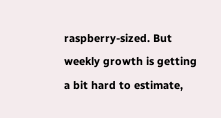raspberry-sized. But weekly growth is getting a bit hard to estimate,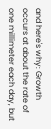and here's why: Growth occurs at about the rate of one millimeter each day, but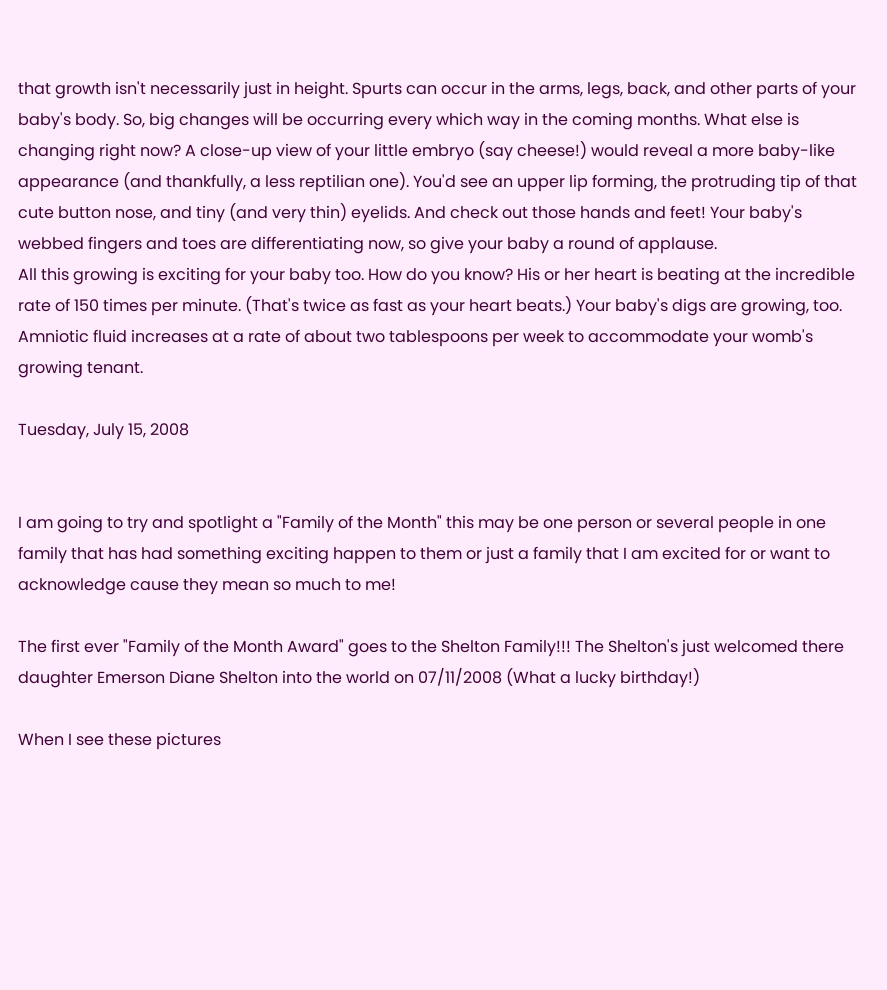that growth isn't necessarily just in height. Spurts can occur in the arms, legs, back, and other parts of your baby's body. So, big changes will be occurring every which way in the coming months. What else is changing right now? A close-up view of your little embryo (say cheese!) would reveal a more baby-like appearance (and thankfully, a less reptilian one). You'd see an upper lip forming, the protruding tip of that cute button nose, and tiny (and very thin) eyelids. And check out those hands and feet! Your baby's webbed fingers and toes are differentiating now, so give your baby a round of applause.
All this growing is exciting for your baby too. How do you know? His or her heart is beating at the incredible rate of 150 times per minute. (That's twice as fast as your heart beats.) Your baby's digs are growing, too. Amniotic fluid increases at a rate of about two tablespoons per week to accommodate your womb's growing tenant.

Tuesday, July 15, 2008


I am going to try and spotlight a "Family of the Month" this may be one person or several people in one family that has had something exciting happen to them or just a family that I am excited for or want to acknowledge cause they mean so much to me!

The first ever "Family of the Month Award" goes to the Shelton Family!!! The Shelton's just welcomed there daughter Emerson Diane Shelton into the world on 07/11/2008 (What a lucky birthday!)

When I see these pictures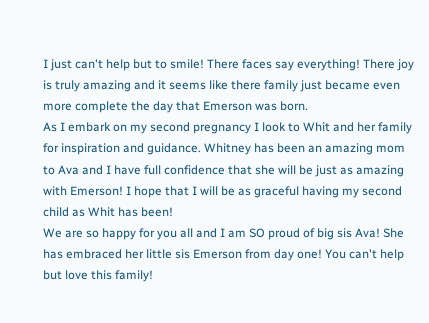I just can't help but to smile! There faces say everything! There joy is truly amazing and it seems like there family just became even more complete the day that Emerson was born.
As I embark on my second pregnancy I look to Whit and her family for inspiration and guidance. Whitney has been an amazing mom to Ava and I have full confidence that she will be just as amazing with Emerson! I hope that I will be as graceful having my second child as Whit has been!
We are so happy for you all and I am SO proud of big sis Ava! She has embraced her little sis Emerson from day one! You can't help but love this family!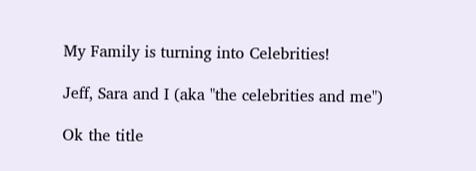My Family is turning into Celebrities!

Jeff, Sara and I (aka "the celebrities and me")

Ok the title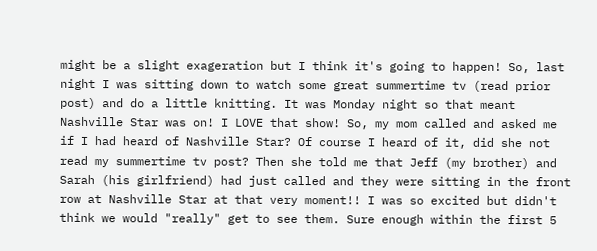might be a slight exageration but I think it's going to happen! So, last night I was sitting down to watch some great summertime tv (read prior post) and do a little knitting. It was Monday night so that meant Nashville Star was on! I LOVE that show! So, my mom called and asked me if I had heard of Nashville Star? Of course I heard of it, did she not read my summertime tv post? Then she told me that Jeff (my brother) and Sarah (his girlfriend) had just called and they were sitting in the front row at Nashville Star at that very moment!! I was so excited but didn't think we would "really" get to see them. Sure enough within the first 5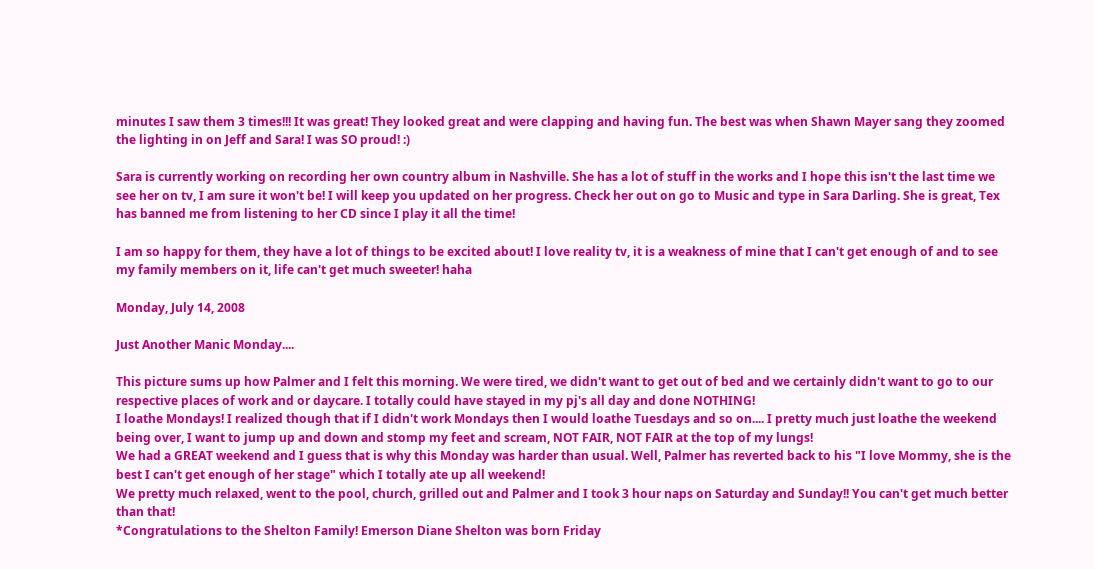minutes I saw them 3 times!!! It was great! They looked great and were clapping and having fun. The best was when Shawn Mayer sang they zoomed the lighting in on Jeff and Sara! I was SO proud! :)

Sara is currently working on recording her own country album in Nashville. She has a lot of stuff in the works and I hope this isn't the last time we see her on tv, I am sure it won't be! I will keep you updated on her progress. Check her out on go to Music and type in Sara Darling. She is great, Tex has banned me from listening to her CD since I play it all the time!

I am so happy for them, they have a lot of things to be excited about! I love reality tv, it is a weakness of mine that I can't get enough of and to see my family members on it, life can't get much sweeter! haha

Monday, July 14, 2008

Just Another Manic Monday....

This picture sums up how Palmer and I felt this morning. We were tired, we didn't want to get out of bed and we certainly didn't want to go to our respective places of work and or daycare. I totally could have stayed in my pj's all day and done NOTHING!
I loathe Mondays! I realized though that if I didn't work Mondays then I would loathe Tuesdays and so on.... I pretty much just loathe the weekend being over, I want to jump up and down and stomp my feet and scream, NOT FAIR, NOT FAIR at the top of my lungs!
We had a GREAT weekend and I guess that is why this Monday was harder than usual. Well, Palmer has reverted back to his "I love Mommy, she is the best I can't get enough of her stage" which I totally ate up all weekend!
We pretty much relaxed, went to the pool, church, grilled out and Palmer and I took 3 hour naps on Saturday and Sunday!! You can't get much better than that!
*Congratulations to the Shelton Family! Emerson Diane Shelton was born Friday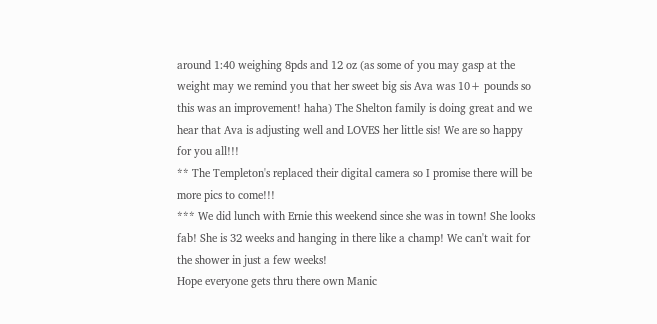around 1:40 weighing 8pds and 12 oz (as some of you may gasp at the weight may we remind you that her sweet big sis Ava was 10+ pounds so this was an improvement! haha) The Shelton family is doing great and we hear that Ava is adjusting well and LOVES her little sis! We are so happy for you all!!!
** The Templeton's replaced their digital camera so I promise there will be more pics to come!!!
*** We did lunch with Ernie this weekend since she was in town! She looks fab! She is 32 weeks and hanging in there like a champ! We can't wait for the shower in just a few weeks!
Hope everyone gets thru there own Manic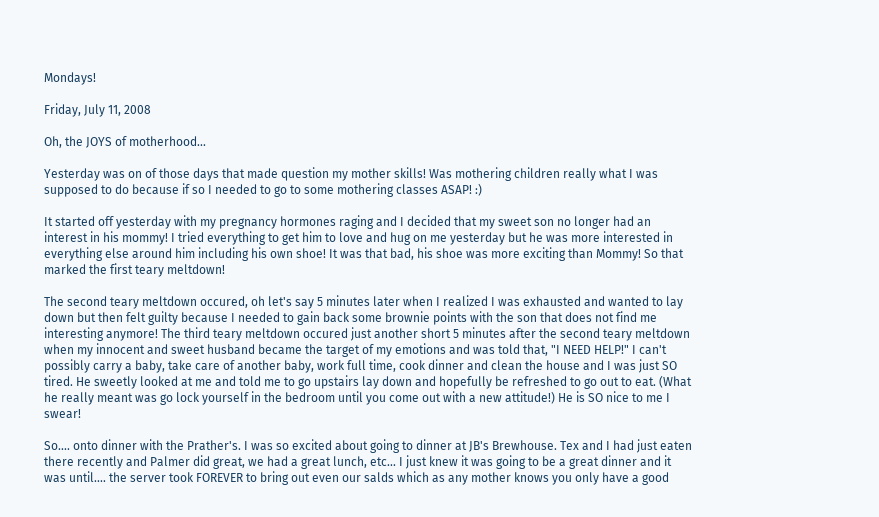Mondays!

Friday, July 11, 2008

Oh, the JOYS of motherhood...

Yesterday was on of those days that made question my mother skills! Was mothering children really what I was supposed to do because if so I needed to go to some mothering classes ASAP! :)

It started off yesterday with my pregnancy hormones raging and I decided that my sweet son no longer had an interest in his mommy! I tried everything to get him to love and hug on me yesterday but he was more interested in everything else around him including his own shoe! It was that bad, his shoe was more exciting than Mommy! So that marked the first teary meltdown!

The second teary meltdown occured, oh let's say 5 minutes later when I realized I was exhausted and wanted to lay down but then felt guilty because I needed to gain back some brownie points with the son that does not find me interesting anymore! The third teary meltdown occured just another short 5 minutes after the second teary meltdown when my innocent and sweet husband became the target of my emotions and was told that, "I NEED HELP!" I can't possibly carry a baby, take care of another baby, work full time, cook dinner and clean the house and I was just SO tired. He sweetly looked at me and told me to go upstairs lay down and hopefully be refreshed to go out to eat. (What he really meant was go lock yourself in the bedroom until you come out with a new attitude!) He is SO nice to me I swear!

So.... onto dinner with the Prather's. I was so excited about going to dinner at JB's Brewhouse. Tex and I had just eaten there recently and Palmer did great, we had a great lunch, etc... I just knew it was going to be a great dinner and it was until.... the server took FOREVER to bring out even our salds which as any mother knows you only have a good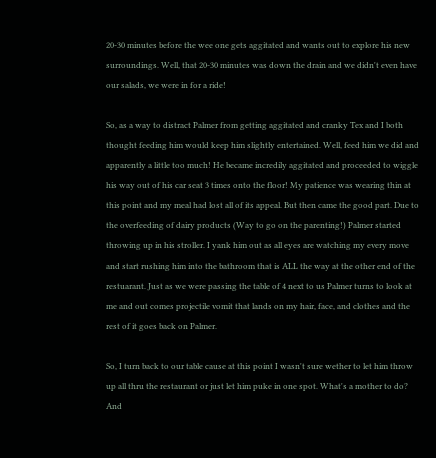20-30 minutes before the wee one gets aggitated and wants out to explore his new surroundings. Well, that 20-30 minutes was down the drain and we didn't even have our salads, we were in for a ride!

So, as a way to distract Palmer from getting aggitated and cranky Tex and I both thought feeding him would keep him slightly entertained. Well, feed him we did and apparently a little too much! He became incredily aggitated and proceeded to wiggle his way out of his car seat 3 times onto the floor! My patience was wearing thin at this point and my meal had lost all of its appeal. But then came the good part. Due to the overfeeding of dairy products (Way to go on the parenting!) Palmer started throwing up in his stroller. I yank him out as all eyes are watching my every move and start rushing him into the bathroom that is ALL the way at the other end of the restuarant. Just as we were passing the table of 4 next to us Palmer turns to look at me and out comes projectile vomit that lands on my hair, face, and clothes and the rest of it goes back on Palmer.

So, I turn back to our table cause at this point I wasn't sure wether to let him throw up all thru the restaurant or just let him puke in one spot. What's a mother to do? And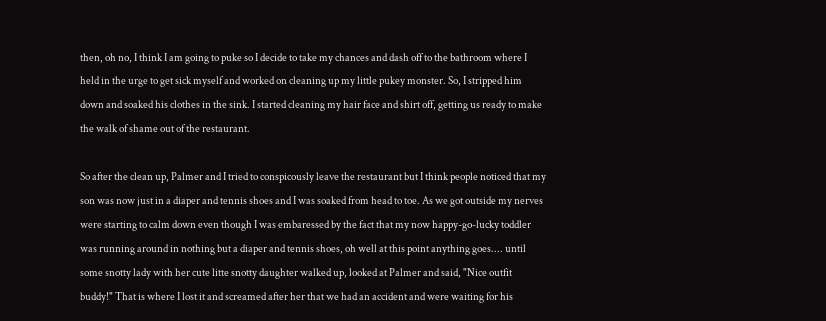then, oh no, I think I am going to puke so I decide to take my chances and dash off to the bathroom where I held in the urge to get sick myself and worked on cleaning up my little pukey monster. So, I stripped him down and soaked his clothes in the sink. I started cleaning my hair face and shirt off, getting us ready to make the walk of shame out of the restaurant.

So after the clean up, Palmer and I tried to conspicously leave the restaurant but I think people noticed that my son was now just in a diaper and tennis shoes and I was soaked from head to toe. As we got outside my nerves were starting to calm down even though I was embaressed by the fact that my now happy-go-lucky toddler was running around in nothing but a diaper and tennis shoes, oh well at this point anything goes.... until some snotty lady with her cute litte snotty daughter walked up, looked at Palmer and said, "Nice outfit buddy!" That is where I lost it and screamed after her that we had an accident and were waiting for his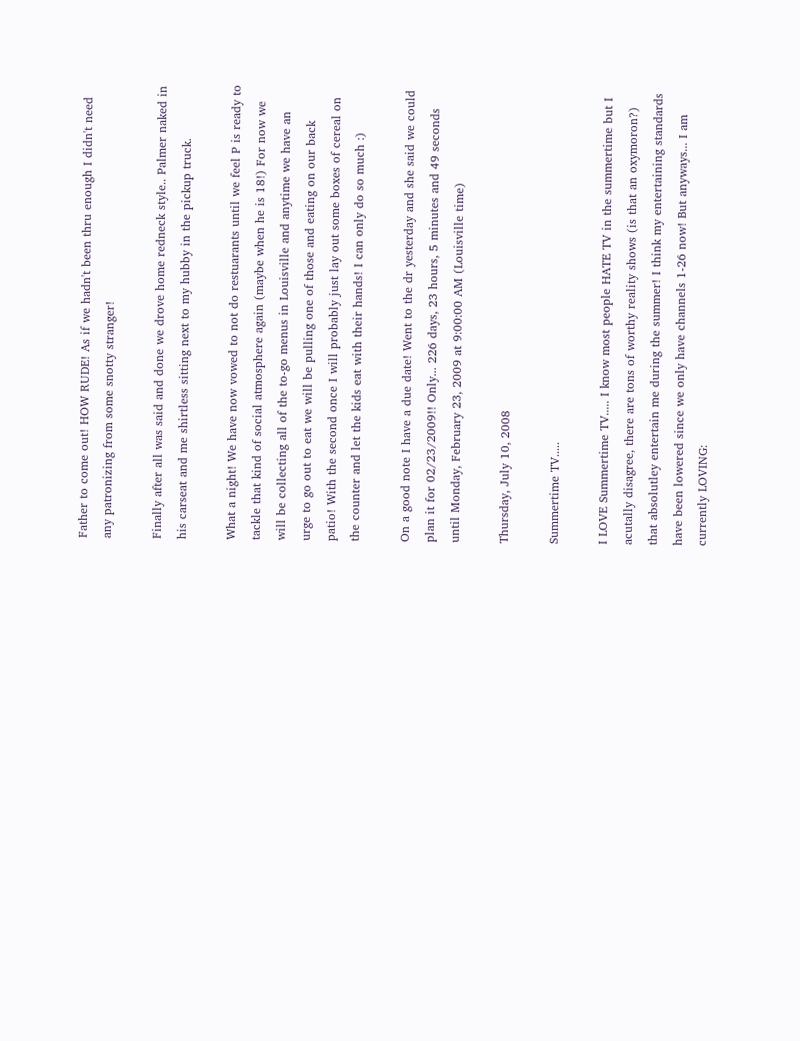Father to come out! HOW RUDE! As if we hadn't been thru enough I didn't need any patronizing from some snotty stranger!

Finally after all was said and done we drove home redneck style.. Palmer naked in his carseat and me shirtless sitting next to my hubby in the pickup truck.

What a night! We have now vowed to not do restuarants until we feel P is ready to tackle that kind of social atmosphere again (maybe when he is 18!) For now we will be collecting all of the to-go menus in Louisville and anytime we have an urge to go out to eat we will be pulling one of those and eating on our back patio! With the second once I will probably just lay out some boxes of cereal on the counter and let the kids eat with their hands! I can only do so much :)

On a good note I have a due date! Went to the dr yesterday and she said we could plan it for 02/23/2009!! Only... 226 days, 23 hours, 5 minutes and 49 seconds until Monday, February 23, 2009 at 9:00:00 AM (Louisville time)

Thursday, July 10, 2008

Summertime TV.....

I LOVE Summertime TV..... I know most people HATE TV in the summertime but I acutally disagree, there are tons of worthy reality shows (is that an oxymoron?) that absolutley entertain me during the summer! I think my entertaining standards have been lowered since we only have channels 1-26 now! But anyways... I am currently LOVING: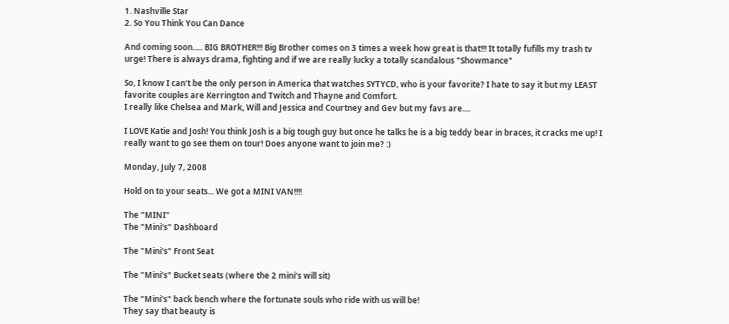1. Nashville Star
2. So You Think You Can Dance

And coming soon..... BIG BROTHER!!! Big Brother comes on 3 times a week how great is that!!! It totally fufills my trash tv urge! There is always drama, fighting and if we are really lucky a totally scandalous "Showmance"

So, I know I can't be the only person in America that watches SYTYCD, who is your favorite? I hate to say it but my LEAST favorite couples are Kerrington and Twitch and Thayne and Comfort.
I really like Chelsea and Mark, Will and Jessica and Courtney and Gev but my favs are....

I LOVE Katie and Josh! You think Josh is a big tough guy but once he talks he is a big teddy bear in braces, it cracks me up! I really want to go see them on tour! Does anyone want to join me? :)

Monday, July 7, 2008

Hold on to your seats... We got a MINI VAN!!!!

The "MINI"
The "Mini's" Dashboard

The "Mini's" Front Seat

The "Mini's" Bucket seats (where the 2 mini's will sit)

The "Mini's" back bench where the fortunate souls who ride with us will be!
They say that beauty is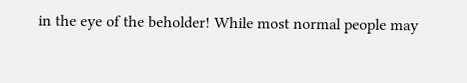in the eye of the beholder! While most normal people may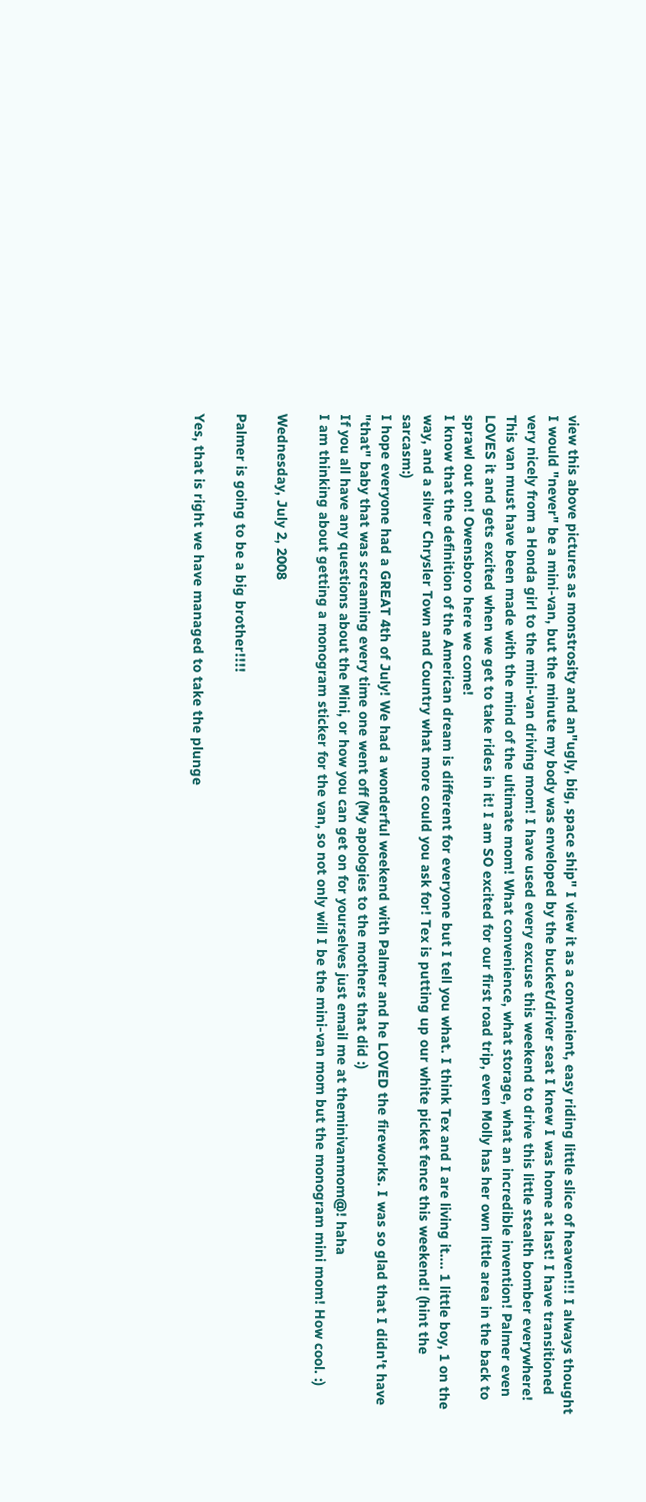view this above pictures as monstrosity and an"ugly, big, space ship" I view it as a convenient, easy riding little slice of heaven!!! I always thought I would "never" be a mini-van, but the minute my body was enveloped by the bucket/driver seat I knew I was home at last! I have transitioned very nicely from a Honda girl to the mini-van driving mom! I have used every excuse this weekend to drive this little stealth bomber everywhere!
This van must have been made with the mind of the ultimate mom! What convenience, what storage, what an incredible invention! Palmer even LOVES it and gets excited when we get to take rides in it! I am SO excited for our first road trip, even Molly has her own little area in the back to sprawl out on! Owensboro here we come!
I know that the definition of the American dream is different for everyone but I tell you what. I think Tex and I are living it.... 1 little boy, 1 on the way, and a silver Chrysler Town and Country what more could you ask for! Tex is putting up our white picket fence this weekend! (hint the sarcasm:)
I hope everyone had a GREAT 4th of July! We had a wonderful weekend with Palmer and he LOVED the fireworks. I was so glad that I didn't have "that" baby that was screaming every time one went off (My apologies to the mothers that did :)
If you all have any questions about the Mini, or how you can get on for yourselves just email me at theminivanmom@! haha
I am thinking about getting a monogram sticker for the van, so not only will I be the mini-van mom but the monogram mini mom! How cool. :)

Wednesday, July 2, 2008

Palmer is going to be a big brother!!!!

Yes, that is right we have managed to take the plunge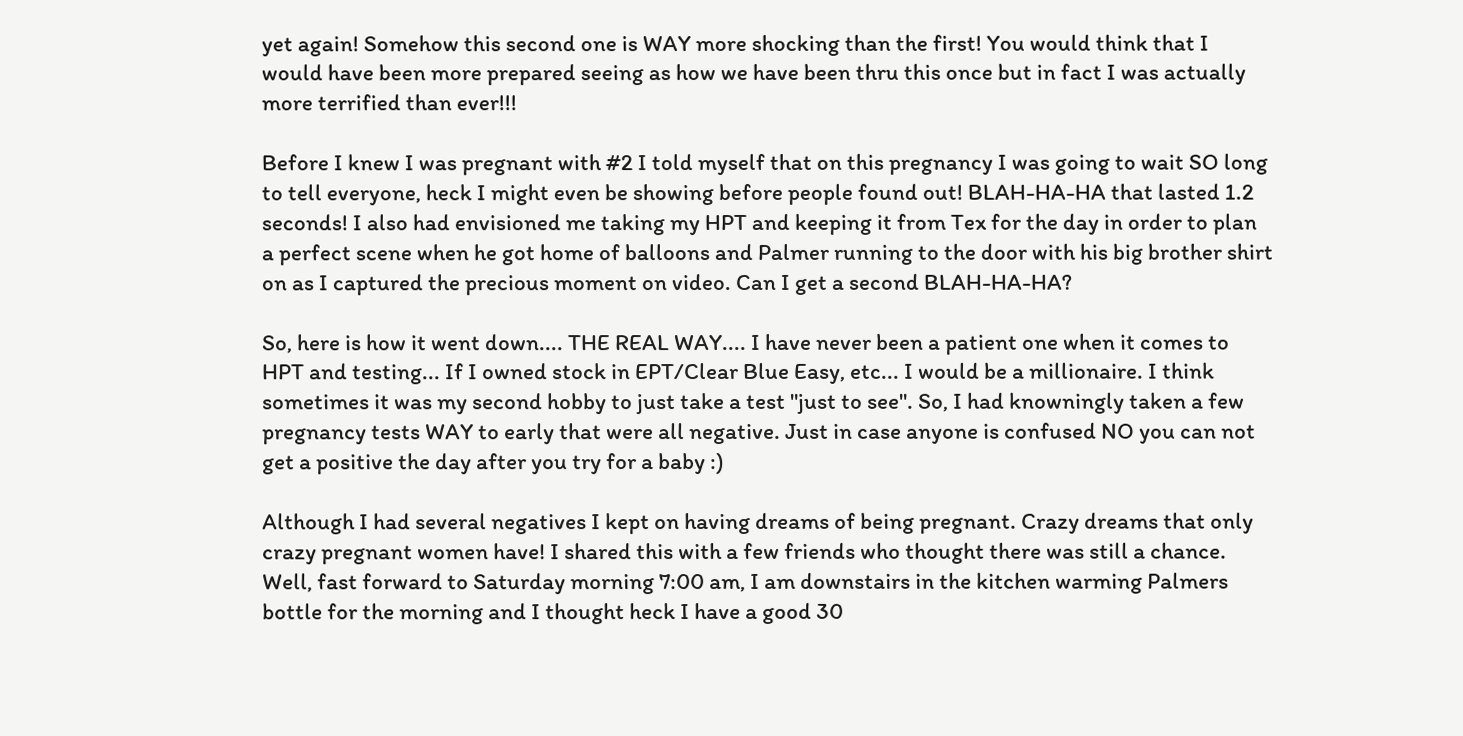yet again! Somehow this second one is WAY more shocking than the first! You would think that I would have been more prepared seeing as how we have been thru this once but in fact I was actually more terrified than ever!!!

Before I knew I was pregnant with #2 I told myself that on this pregnancy I was going to wait SO long to tell everyone, heck I might even be showing before people found out! BLAH-HA-HA that lasted 1.2 seconds! I also had envisioned me taking my HPT and keeping it from Tex for the day in order to plan a perfect scene when he got home of balloons and Palmer running to the door with his big brother shirt on as I captured the precious moment on video. Can I get a second BLAH-HA-HA?

So, here is how it went down.... THE REAL WAY.... I have never been a patient one when it comes to HPT and testing... If I owned stock in EPT/Clear Blue Easy, etc... I would be a millionaire. I think sometimes it was my second hobby to just take a test "just to see". So, I had knowningly taken a few pregnancy tests WAY to early that were all negative. Just in case anyone is confused NO you can not get a positive the day after you try for a baby :)

Although I had several negatives I kept on having dreams of being pregnant. Crazy dreams that only crazy pregnant women have! I shared this with a few friends who thought there was still a chance. Well, fast forward to Saturday morning 7:00 am, I am downstairs in the kitchen warming Palmers bottle for the morning and I thought heck I have a good 30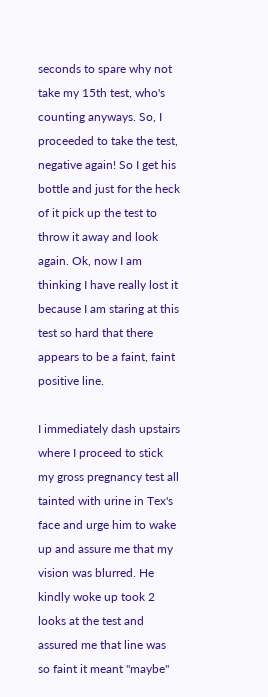seconds to spare why not take my 15th test, who's counting anyways. So, I proceeded to take the test, negative again! So I get his bottle and just for the heck of it pick up the test to throw it away and look again. Ok, now I am thinking I have really lost it because I am staring at this test so hard that there appears to be a faint, faint positive line.

I immediately dash upstairs where I proceed to stick my gross pregnancy test all tainted with urine in Tex's face and urge him to wake up and assure me that my vision was blurred. He kindly woke up took 2 looks at the test and assured me that line was so faint it meant "maybe"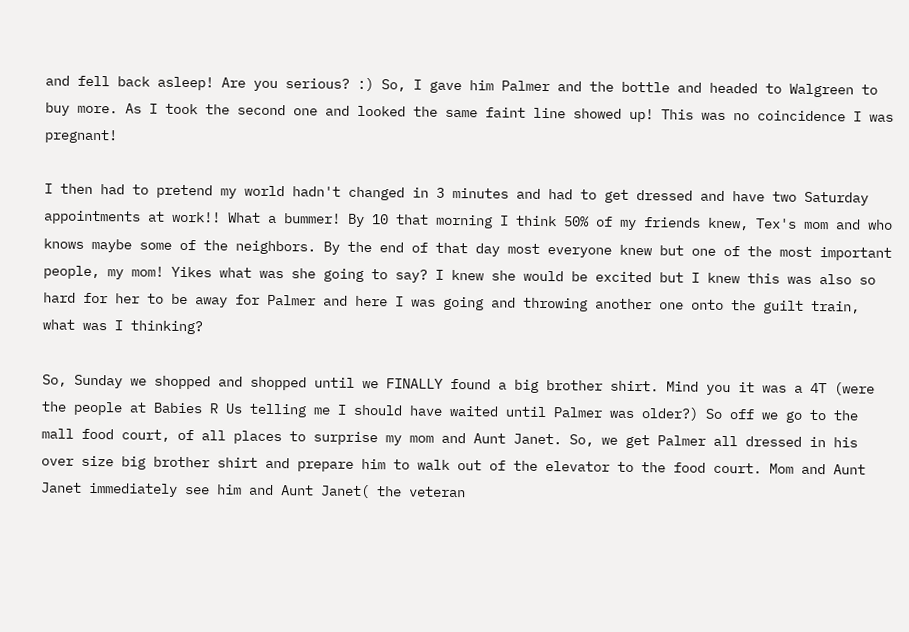and fell back asleep! Are you serious? :) So, I gave him Palmer and the bottle and headed to Walgreen to buy more. As I took the second one and looked the same faint line showed up! This was no coincidence I was pregnant!

I then had to pretend my world hadn't changed in 3 minutes and had to get dressed and have two Saturday appointments at work!! What a bummer! By 10 that morning I think 50% of my friends knew, Tex's mom and who knows maybe some of the neighbors. By the end of that day most everyone knew but one of the most important people, my mom! Yikes what was she going to say? I knew she would be excited but I knew this was also so hard for her to be away for Palmer and here I was going and throwing another one onto the guilt train, what was I thinking?

So, Sunday we shopped and shopped until we FINALLY found a big brother shirt. Mind you it was a 4T (were the people at Babies R Us telling me I should have waited until Palmer was older?) So off we go to the mall food court, of all places to surprise my mom and Aunt Janet. So, we get Palmer all dressed in his over size big brother shirt and prepare him to walk out of the elevator to the food court. Mom and Aunt Janet immediately see him and Aunt Janet( the veteran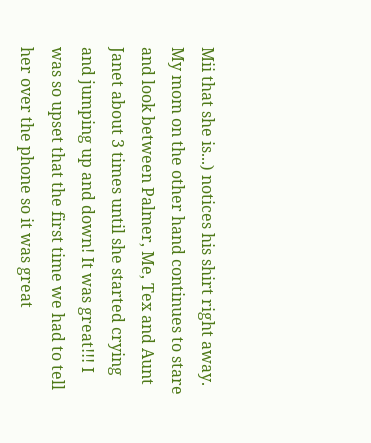Mii that she is...) notices his shirt right away. My mom on the other hand continues to stare and look between Palmer, Me, Tex and Aunt Janet about 3 times until she started crying and jumping up and down! It was great!!! I was so upset that the first time we had to tell her over the phone so it was great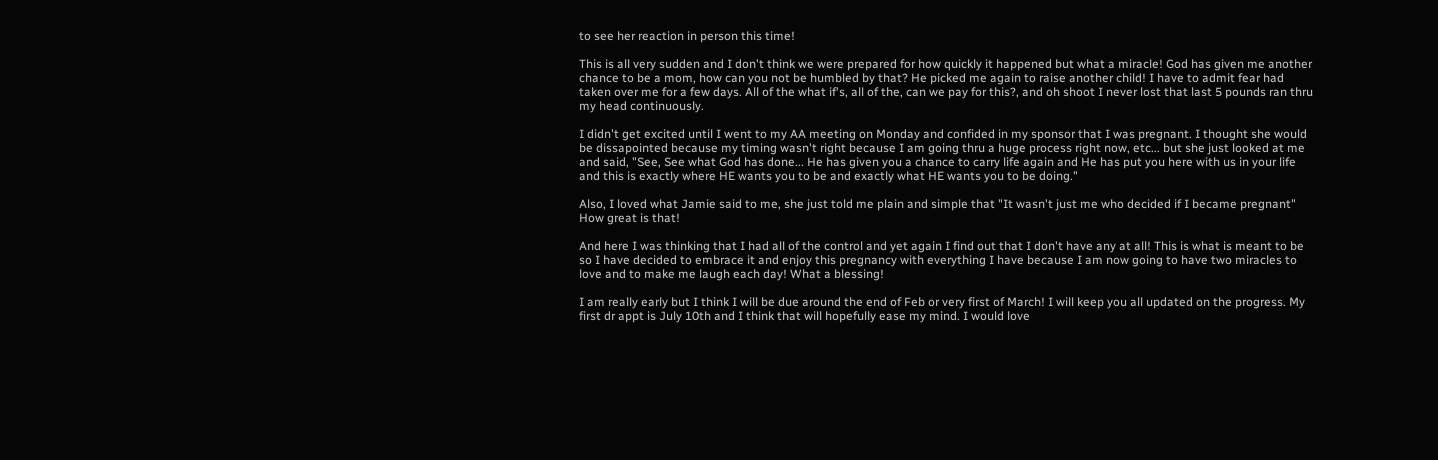to see her reaction in person this time!

This is all very sudden and I don't think we were prepared for how quickly it happened but what a miracle! God has given me another chance to be a mom, how can you not be humbled by that? He picked me again to raise another child! I have to admit fear had taken over me for a few days. All of the what if's, all of the, can we pay for this?, and oh shoot I never lost that last 5 pounds ran thru my head continuously.

I didn't get excited until I went to my AA meeting on Monday and confided in my sponsor that I was pregnant. I thought she would be dissapointed because my timing wasn't right because I am going thru a huge process right now, etc... but she just looked at me and said, "See, See what God has done... He has given you a chance to carry life again and He has put you here with us in your life and this is exactly where HE wants you to be and exactly what HE wants you to be doing."

Also, I loved what Jamie said to me, she just told me plain and simple that "It wasn't just me who decided if I became pregnant" How great is that!

And here I was thinking that I had all of the control and yet again I find out that I don't have any at all! This is what is meant to be so I have decided to embrace it and enjoy this pregnancy with everything I have because I am now going to have two miracles to love and to make me laugh each day! What a blessing!

I am really early but I think I will be due around the end of Feb or very first of March! I will keep you all updated on the progress. My first dr appt is July 10th and I think that will hopefully ease my mind. I would love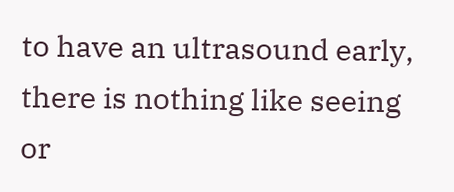to have an ultrasound early, there is nothing like seeing or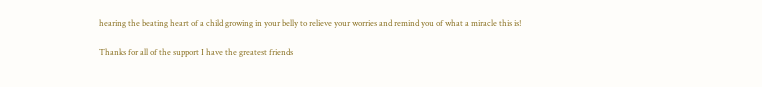hearing the beating heart of a child growing in your belly to relieve your worries and remind you of what a miracle this is!

Thanks for all of the support I have the greatest friends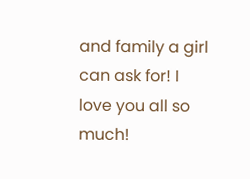and family a girl can ask for! I love you all so much!